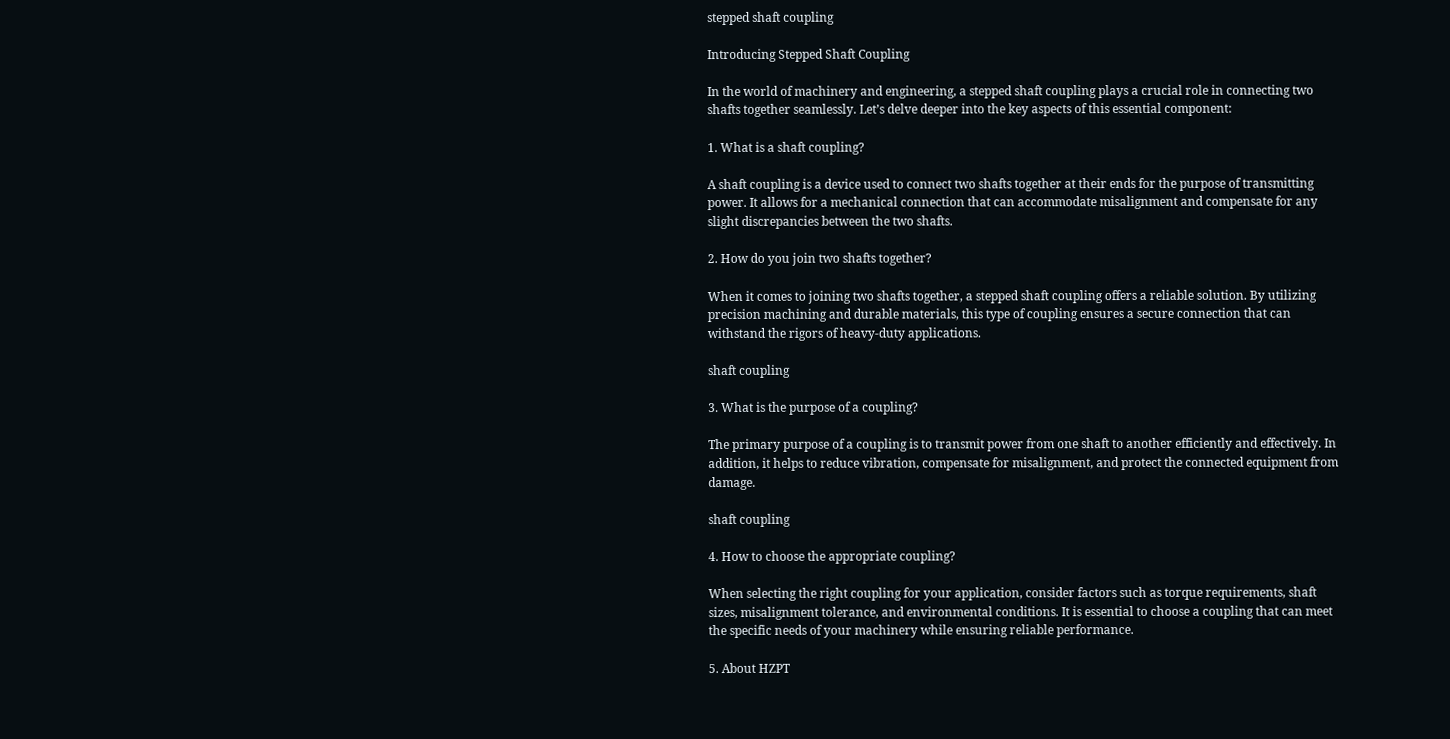stepped shaft coupling

Introducing Stepped Shaft Coupling

In the world of machinery and engineering, a stepped shaft coupling plays a crucial role in connecting two shafts together seamlessly. Let’s delve deeper into the key aspects of this essential component:

1. What is a shaft coupling?

A shaft coupling is a device used to connect two shafts together at their ends for the purpose of transmitting power. It allows for a mechanical connection that can accommodate misalignment and compensate for any slight discrepancies between the two shafts.

2. How do you join two shafts together?

When it comes to joining two shafts together, a stepped shaft coupling offers a reliable solution. By utilizing precision machining and durable materials, this type of coupling ensures a secure connection that can withstand the rigors of heavy-duty applications.

shaft coupling

3. What is the purpose of a coupling?

The primary purpose of a coupling is to transmit power from one shaft to another efficiently and effectively. In addition, it helps to reduce vibration, compensate for misalignment, and protect the connected equipment from damage.

shaft coupling

4. How to choose the appropriate coupling?

When selecting the right coupling for your application, consider factors such as torque requirements, shaft sizes, misalignment tolerance, and environmental conditions. It is essential to choose a coupling that can meet the specific needs of your machinery while ensuring reliable performance.

5. About HZPT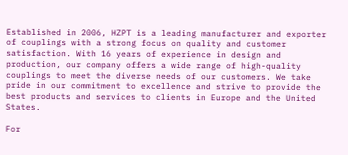Established in 2006, HZPT is a leading manufacturer and exporter of couplings with a strong focus on quality and customer satisfaction. With 16 years of experience in design and production, our company offers a wide range of high-quality couplings to meet the diverse needs of our customers. We take pride in our commitment to excellence and strive to provide the best products and services to clients in Europe and the United States.

For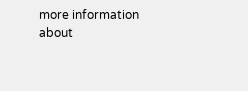more information about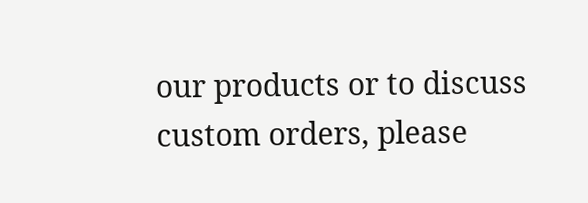our products or to discuss custom orders, please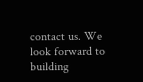contact us. We look forward to building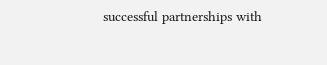successful partnerships with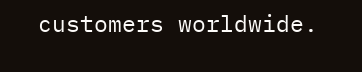customers worldwide.